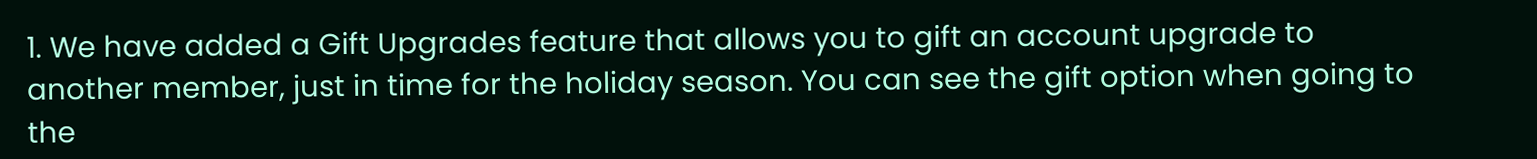1. We have added a Gift Upgrades feature that allows you to gift an account upgrade to another member, just in time for the holiday season. You can see the gift option when going to the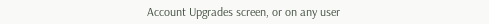Account Upgrades screen, or on any user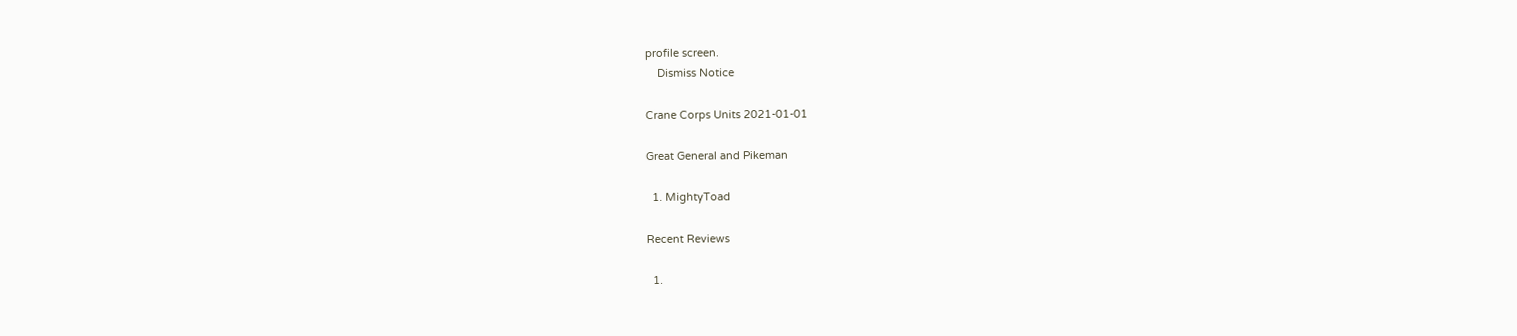profile screen.
    Dismiss Notice

Crane Corps Units 2021-01-01

Great General and Pikeman

  1. MightyToad

Recent Reviews

  1.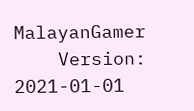MalayanGamer
    Version: 2021-01-01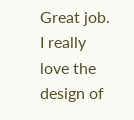Great job. I really love the design of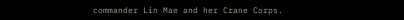commander Lin Mae and her Crane Corps.